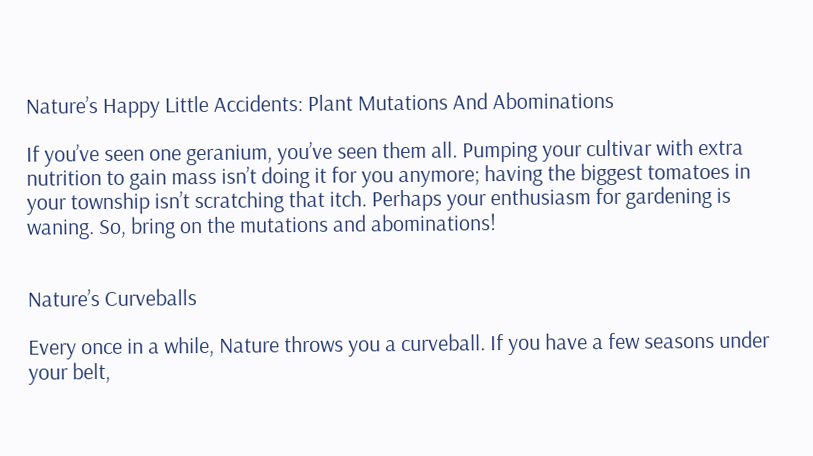Nature’s Happy Little Accidents: Plant Mutations And Abominations

If you’ve seen one geranium, you’ve seen them all. Pumping your cultivar with extra nutrition to gain mass isn’t doing it for you anymore; having the biggest tomatoes in your township isn’t scratching that itch. Perhaps your enthusiasm for gardening is waning. So, bring on the mutations and abominations!


Nature’s Curveballs

Every once in a while, Nature throws you a curveball. If you have a few seasons under your belt,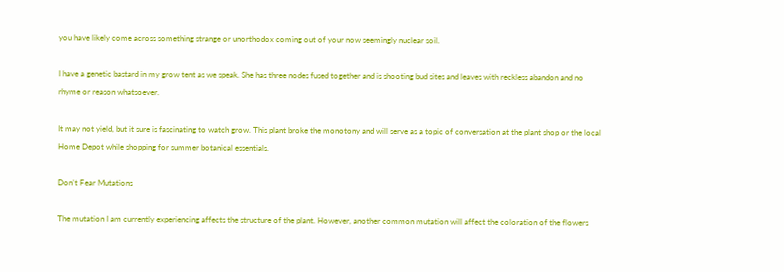you have likely come across something strange or unorthodox coming out of your now seemingly nuclear soil.

I have a genetic bastard in my grow tent as we speak. She has three nodes fused together and is shooting bud sites and leaves with reckless abandon and no rhyme or reason whatsoever.

It may not yield, but it sure is fascinating to watch grow. This plant broke the monotony and will serve as a topic of conversation at the plant shop or the local Home Depot while shopping for summer botanical essentials.

Don’t Fear Mutations

The mutation I am currently experiencing affects the structure of the plant. However, another common mutation will affect the coloration of the flowers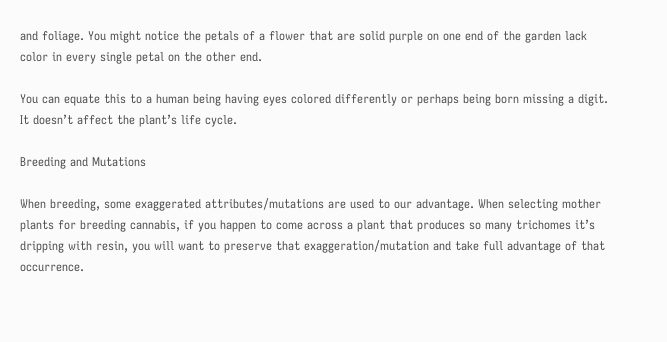and foliage. You might notice the petals of a flower that are solid purple on one end of the garden lack color in every single petal on the other end.

You can equate this to a human being having eyes colored differently or perhaps being born missing a digit. It doesn’t affect the plant’s life cycle.

Breeding and Mutations

When breeding, some exaggerated attributes/mutations are used to our advantage. When selecting mother plants for breeding cannabis, if you happen to come across a plant that produces so many trichomes it’s dripping with resin, you will want to preserve that exaggeration/mutation and take full advantage of that occurrence.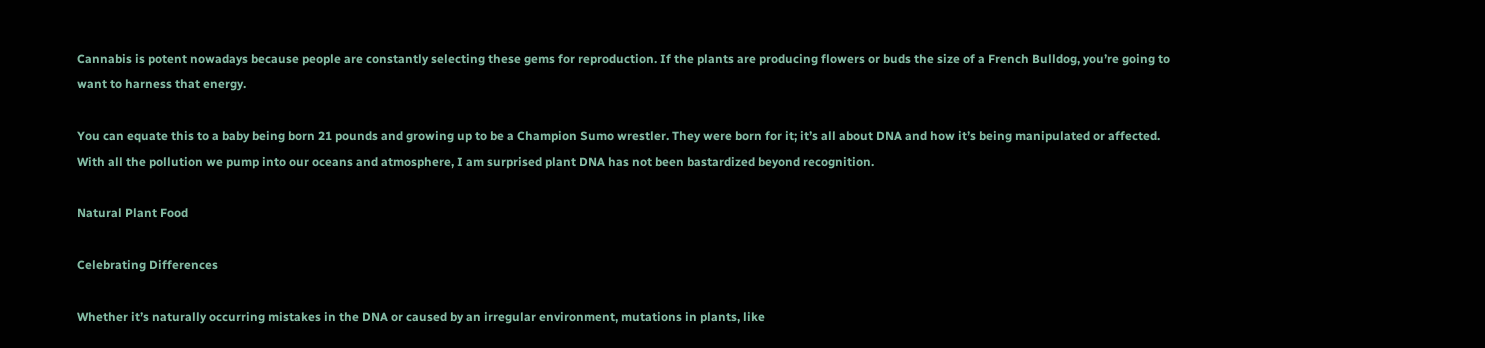Cannabis is potent nowadays because people are constantly selecting these gems for reproduction. If the plants are producing flowers or buds the size of a French Bulldog, you’re going to want to harness that energy.

You can equate this to a baby being born 21 pounds and growing up to be a Champion Sumo wrestler. They were born for it; it’s all about DNA and how it’s being manipulated or affected. With all the pollution we pump into our oceans and atmosphere, I am surprised plant DNA has not been bastardized beyond recognition.

Natural Plant Food

Celebrating Differences

Whether it’s naturally occurring mistakes in the DNA or caused by an irregular environment, mutations in plants, like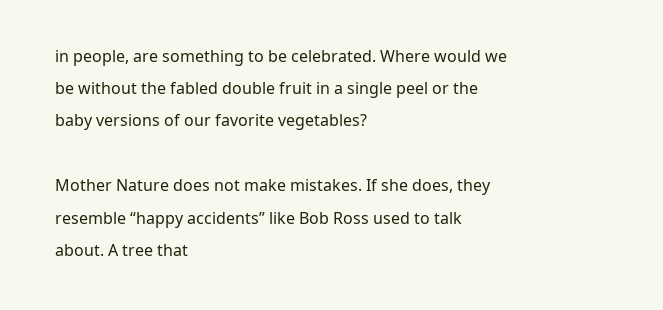in people, are something to be celebrated. Where would we be without the fabled double fruit in a single peel or the baby versions of our favorite vegetables?

Mother Nature does not make mistakes. If she does, they resemble “happy accidents” like Bob Ross used to talk about. A tree that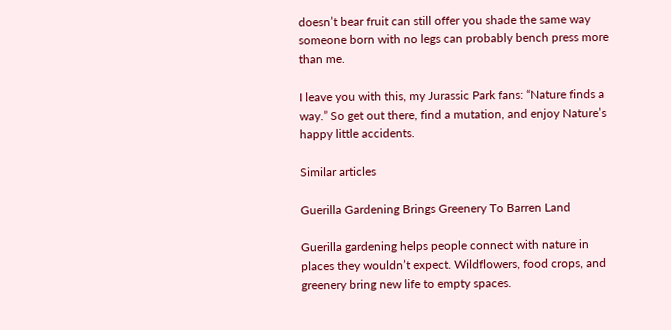doesn’t bear fruit can still offer you shade the same way someone born with no legs can probably bench press more than me.

I leave you with this, my Jurassic Park fans: “Nature finds a way.” So get out there, find a mutation, and enjoy Nature’s happy little accidents.

Similar articles

Guerilla Gardening Brings Greenery To Barren Land

Guerilla gardening helps people connect with nature in places they wouldn’t expect. Wildflowers, food crops, and greenery bring new life to empty spaces.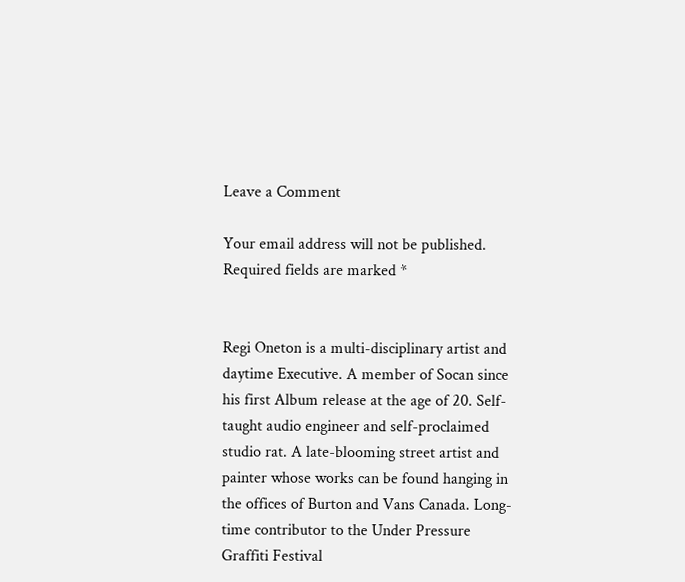Leave a Comment

Your email address will not be published. Required fields are marked *


Regi Oneton is a multi-disciplinary artist and daytime Executive. A member of Socan since his first Album release at the age of 20. Self-taught audio engineer and self-proclaimed studio rat. A late-blooming street artist and painter whose works can be found hanging in the offices of Burton and Vans Canada. Long-time contributor to the Under Pressure Graffiti Festival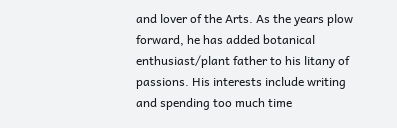and lover of the Arts. As the years plow forward, he has added botanical enthusiast/plant father to his litany of passions. His interests include writing and spending too much time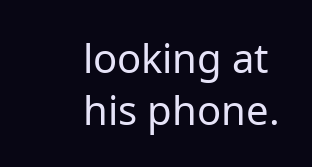looking at his phone.